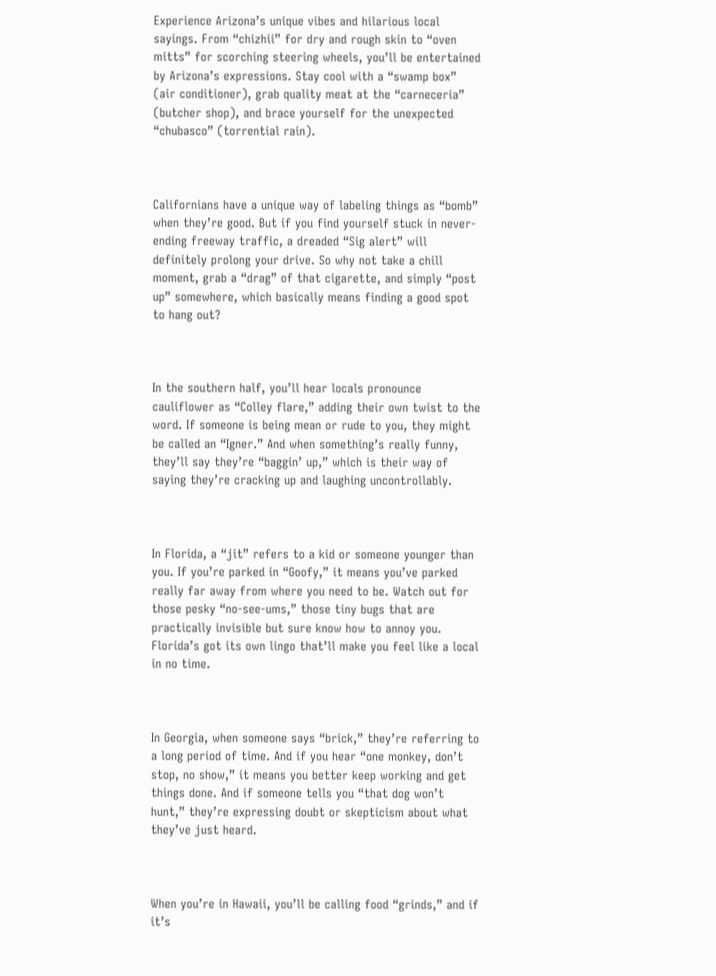Experience Arizona’s unique vibes and hilarious local sayings. From “chizhii” for dry and rough skin to “oven mitts” for scorching steering wheels, you’ll be entertained by Arizona’s expressions. Stay cool with a “swamp box” (air conditioner), grab quality meat at the “carneceria” (butcher shop), and brace yourself for the unexpected “chubasco” (torrential rain).



Californians have a unique way of labeling things as “bomb” when they’re good. But if you find yourself stuck in never-ending freeway traffic, a dreaded “Sig alert” will definitely prolong your drive. So why not take a chill moment, grab a “drag” of that cigarette, and simply “post up” somewhere, which basically means finding a good spot to hang out?



In the southern half, you’ll hear locals pronounce cauliflower as “Colley flare,” adding their own twist to the word. If someone is being mean or rude to you, they might be called an “Igner.” And when something’s really funny, they’ll say they’re “baggin’ up,” which is their way of saying they’re cracking up and laughing uncontrollably.



In Florida, a “jit” refers to a kid or someone younger than you. If you’re parked in “Goofy,” it means you’ve parked really far away from where you need to be. Watch out for those pesky “no-see-ums,” those tiny bugs that are practically invisible but sure know how to annoy you. Florida’s got its own lingo that’ll make you feel like a local in no time.



In Georgia, when someone says “brick,” they’re referring to a long period of time. And if you hear “one monkey, don’t stop, no show,” it means you better keep working and get things done. And if someone tells you “that dog won’t hunt,” they’re expressing doubt or skepticism about what they’ve just heard.



When you’re in Hawaii, you’ll be calling food “grinds,” and if it’s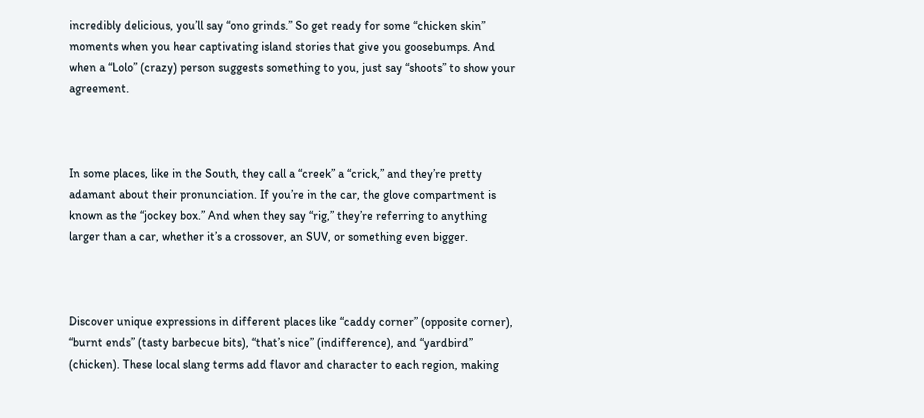incredibly delicious, you’ll say “ono grinds.” So get ready for some “chicken skin” moments when you hear captivating island stories that give you goosebumps. And when a “Lolo” (crazy) person suggests something to you, just say “shoots” to show your agreement.



In some places, like in the South, they call a “creek” a “crick,” and they’re pretty adamant about their pronunciation. If you’re in the car, the glove compartment is known as the “jockey box.” And when they say “rig,” they’re referring to anything larger than a car, whether it’s a crossover, an SUV, or something even bigger.



Discover unique expressions in different places like “caddy corner” (opposite corner), “burnt ends” (tasty barbecue bits), “that’s nice” (indifference), and “yardbird” (chicken). These local slang terms add flavor and character to each region, making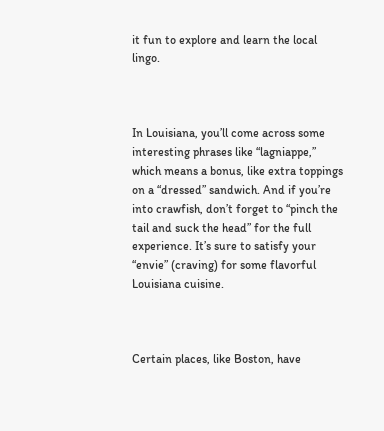it fun to explore and learn the local lingo.



In Louisiana, you’ll come across some interesting phrases like “lagniappe,” which means a bonus, like extra toppings on a “dressed” sandwich. And if you’re into crawfish, don’t forget to “pinch the tail and suck the head” for the full experience. It’s sure to satisfy your “envie” (craving) for some flavorful Louisiana cuisine.



Certain places, like Boston, have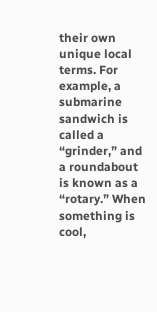their own unique local terms. For example, a submarine sandwich is called a “grinder,” and a roundabout is known as a “rotary.” When something is cool,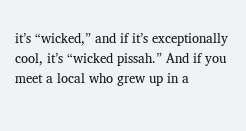it’s “wicked,” and if it’s exceptionally cool, it’s “wicked pissah.” And if you meet a local who grew up in a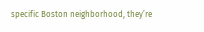specific Boston neighborhood, they’re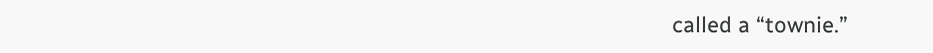called a “townie.”